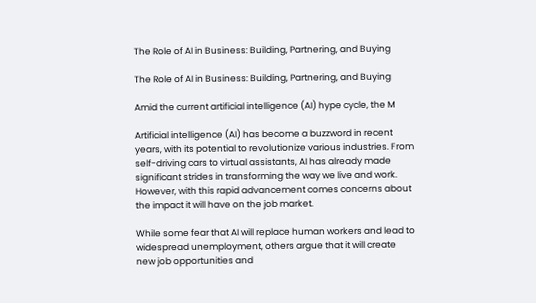The Role of AI in Business: Building, Partnering, and Buying

The Role of AI in Business: Building, Partnering, and Buying

Amid the current artificial intelligence (AI) hype cycle, the M

Artificial intelligence (AI) has become a buzzword in recent years, with its potential to revolutionize various industries. From self-driving cars to virtual assistants, AI has already made significant strides in transforming the way we live and work. However, with this rapid advancement comes concerns about the impact it will have on the job market.

While some fear that AI will replace human workers and lead to widespread unemployment, others argue that it will create new job opportunities and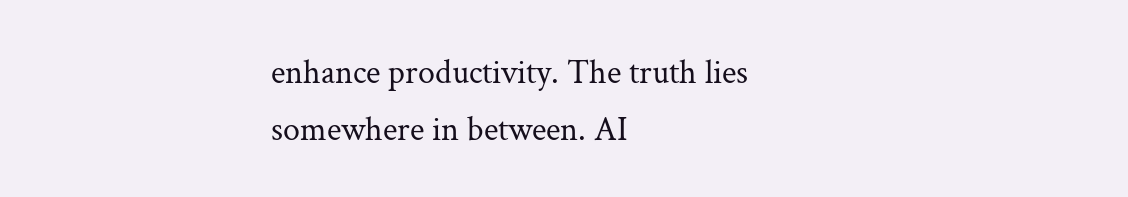enhance productivity. The truth lies somewhere in between. AI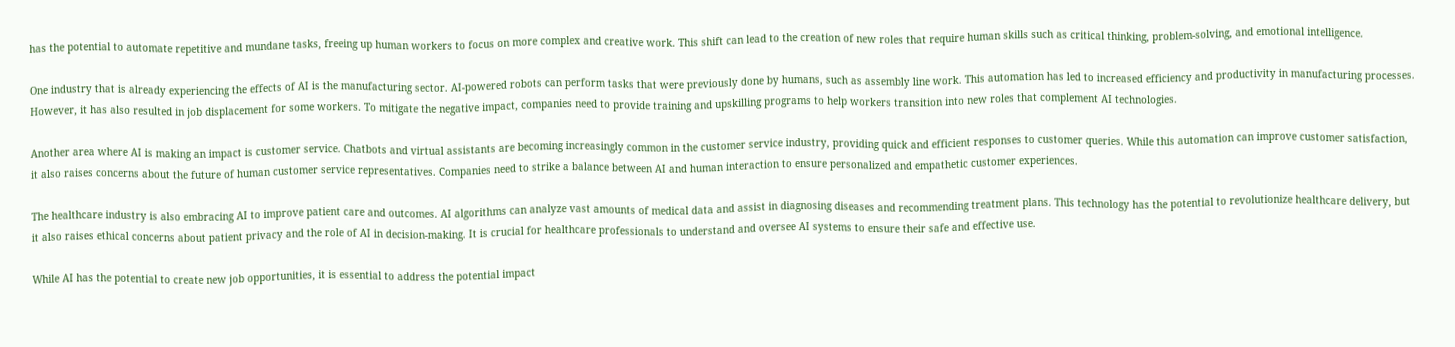has the potential to automate repetitive and mundane tasks, freeing up human workers to focus on more complex and creative work. This shift can lead to the creation of new roles that require human skills such as critical thinking, problem-solving, and emotional intelligence.

One industry that is already experiencing the effects of AI is the manufacturing sector. AI-powered robots can perform tasks that were previously done by humans, such as assembly line work. This automation has led to increased efficiency and productivity in manufacturing processes. However, it has also resulted in job displacement for some workers. To mitigate the negative impact, companies need to provide training and upskilling programs to help workers transition into new roles that complement AI technologies.

Another area where AI is making an impact is customer service. Chatbots and virtual assistants are becoming increasingly common in the customer service industry, providing quick and efficient responses to customer queries. While this automation can improve customer satisfaction, it also raises concerns about the future of human customer service representatives. Companies need to strike a balance between AI and human interaction to ensure personalized and empathetic customer experiences.

The healthcare industry is also embracing AI to improve patient care and outcomes. AI algorithms can analyze vast amounts of medical data and assist in diagnosing diseases and recommending treatment plans. This technology has the potential to revolutionize healthcare delivery, but it also raises ethical concerns about patient privacy and the role of AI in decision-making. It is crucial for healthcare professionals to understand and oversee AI systems to ensure their safe and effective use.

While AI has the potential to create new job opportunities, it is essential to address the potential impact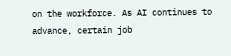on the workforce. As AI continues to advance, certain job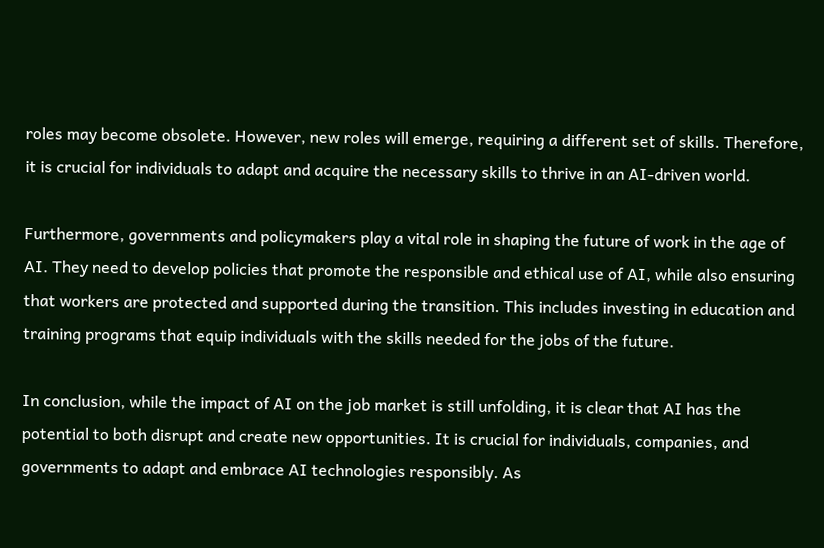roles may become obsolete. However, new roles will emerge, requiring a different set of skills. Therefore, it is crucial for individuals to adapt and acquire the necessary skills to thrive in an AI-driven world.

Furthermore, governments and policymakers play a vital role in shaping the future of work in the age of AI. They need to develop policies that promote the responsible and ethical use of AI, while also ensuring that workers are protected and supported during the transition. This includes investing in education and training programs that equip individuals with the skills needed for the jobs of the future.

In conclusion, while the impact of AI on the job market is still unfolding, it is clear that AI has the potential to both disrupt and create new opportunities. It is crucial for individuals, companies, and governments to adapt and embrace AI technologies responsibly. As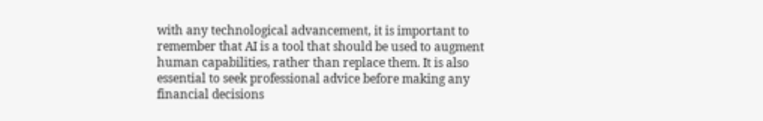with any technological advancement, it is important to remember that AI is a tool that should be used to augment human capabilities, rather than replace them. It is also essential to seek professional advice before making any financial decisions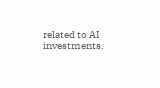related to AI investments.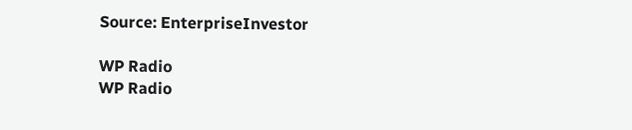Source: EnterpriseInvestor

WP Radio
WP Radio